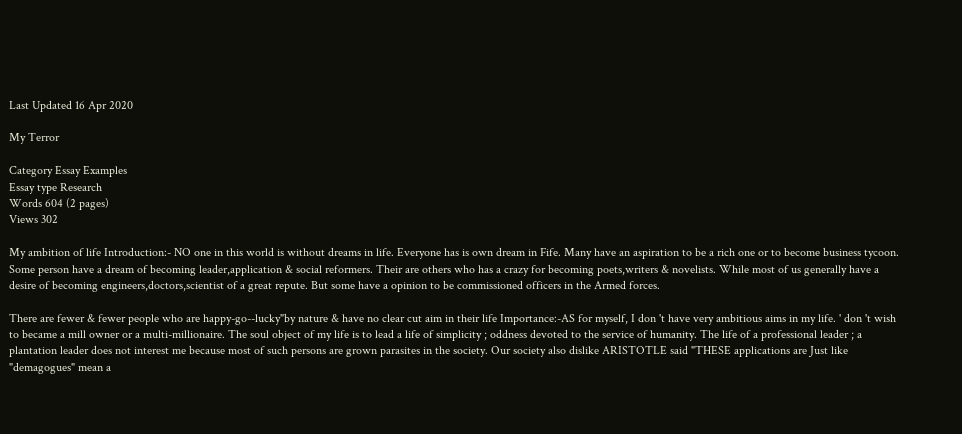Last Updated 16 Apr 2020

My Terror

Category Essay Examples
Essay type Research
Words 604 (2 pages)
Views 302

My ambition of life Introduction:- NO one in this world is without dreams in life. Everyone has is own dream in Fife. Many have an aspiration to be a rich one or to become business tycoon. Some person have a dream of becoming leader,application & social reformers. Their are others who has a crazy for becoming poets,writers & novelists. While most of us generally have a desire of becoming engineers,doctors,scientist of a great repute. But some have a opinion to be commissioned officers in the Armed forces.

There are fewer & fewer people who are happy-go--lucky"by nature & have no clear cut aim in their life Importance:-AS for myself, I don 't have very ambitious aims in my life. ' don 't wish to became a mill owner or a multi-millionaire. The soul object of my life is to lead a life of simplicity ; oddness devoted to the service of humanity. The life of a professional leader ; a plantation leader does not interest me because most of such persons are grown parasites in the society. Our society also dislike ARISTOTLE said "THESE applications are Just like "demagogues" mean a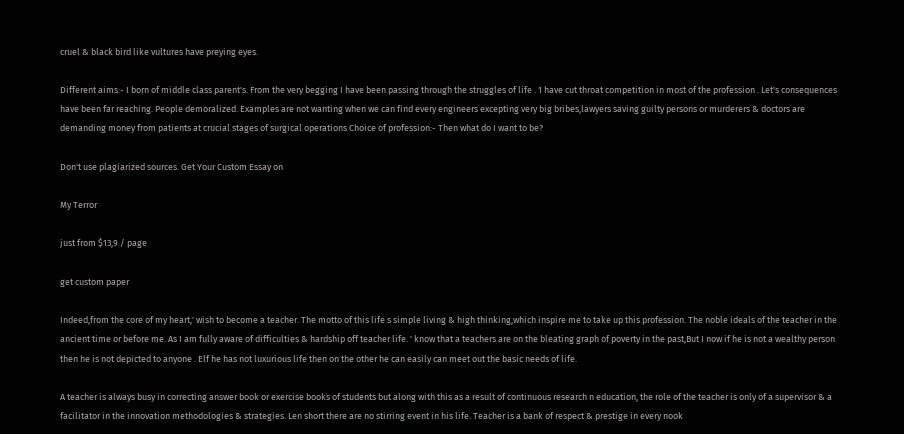cruel & black bird like vultures have preying eyes.

Different aims:- I born of middle class parent's. From the very begging I have been passing through the struggles of life . 1 have cut throat competition in most of the profession . Let's consequences have been far reaching. People demoralized. Examples are not wanting when we can find every engineers excepting very big bribes,lawyers saving guilty persons or murderers & doctors are demanding money from patients at crucial stages of surgical operations Choice of profession:- Then what do I want to be?

Don't use plagiarized sources. Get Your Custom Essay on

My Terror

just from $13,9 / page

get custom paper

Indeed,from the core of my heart,' wish to become a teacher. The motto of this life s simple living & high thinking,which inspire me to take up this profession. The noble ideals of the teacher in the ancient time or before me. As I am fully aware of difficulties & hardship off teacher life. ' know that a teachers are on the bleating graph of poverty in the past,But I now if he is not a wealthy person then he is not depicted to anyone . Elf he has not luxurious life then on the other he can easily can meet out the basic needs of life.

A teacher is always busy in correcting answer book or exercise books of students but along with this as a result of continuous research n education, the role of the teacher is only of a supervisor & a facilitator in the innovation methodologies & strategies. Len short there are no stirring event in his life. Teacher is a bank of respect & prestige in every nook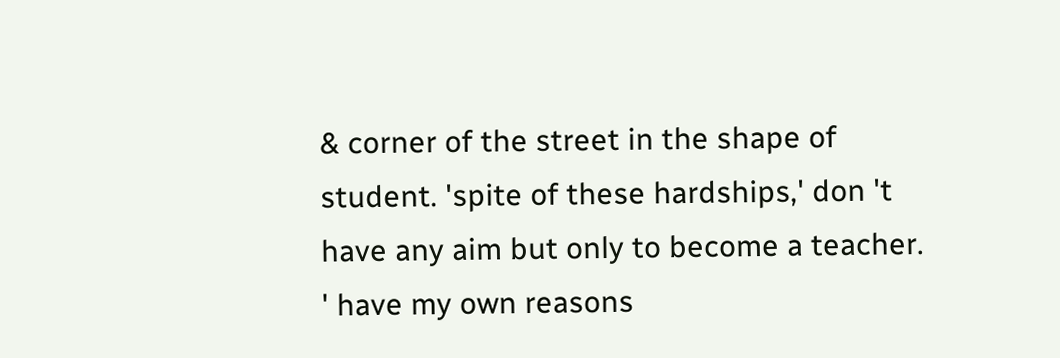& corner of the street in the shape of student. 'spite of these hardships,' don 't have any aim but only to become a teacher. ' have my own reasons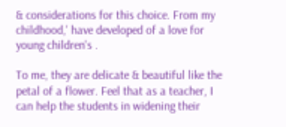& considerations for this choice. From my childhood,' have developed of a love for young children's .

To me, they are delicate & beautiful like the petal of a flower. Feel that as a teacher, I can help the students in widening their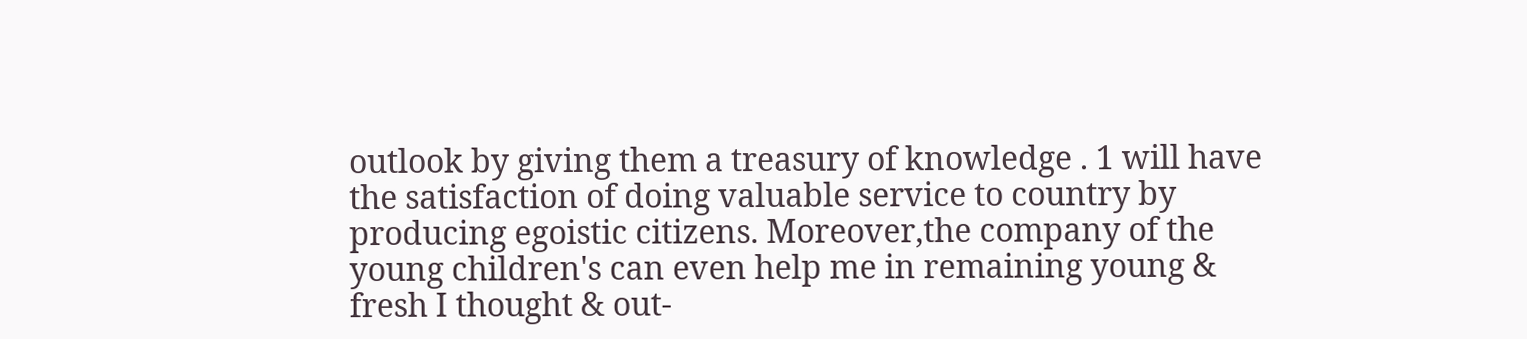outlook by giving them a treasury of knowledge . 1 will have the satisfaction of doing valuable service to country by producing egoistic citizens. Moreover,the company of the young children's can even help me in remaining young & fresh I thought & out-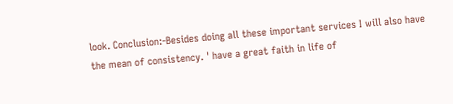look. Conclusion:-Besides doing all these important services I will also have the mean of consistency. ' have a great faith in life of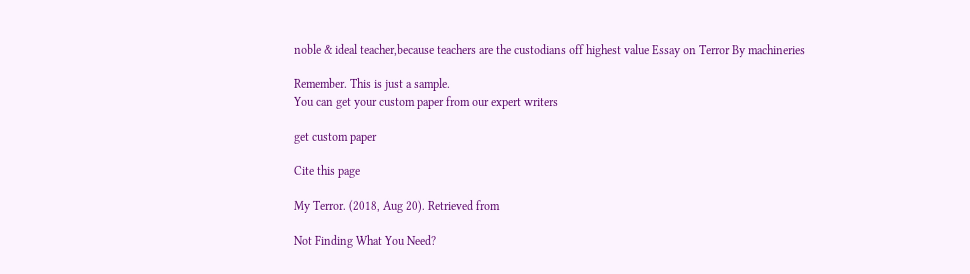noble & ideal teacher,because teachers are the custodians off highest value Essay on Terror By machineries

Remember. This is just a sample.
You can get your custom paper from our expert writers

get custom paper

Cite this page

My Terror. (2018, Aug 20). Retrieved from

Not Finding What You Need?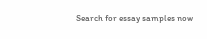Search for essay samples now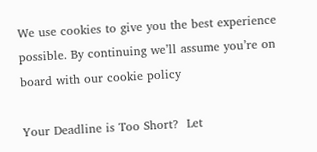We use cookies to give you the best experience possible. By continuing we’ll assume you’re on board with our cookie policy

Your Deadline is Too Short?  Let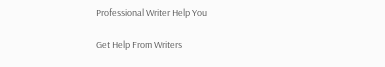Professional Writer Help You

Get Help From Writers